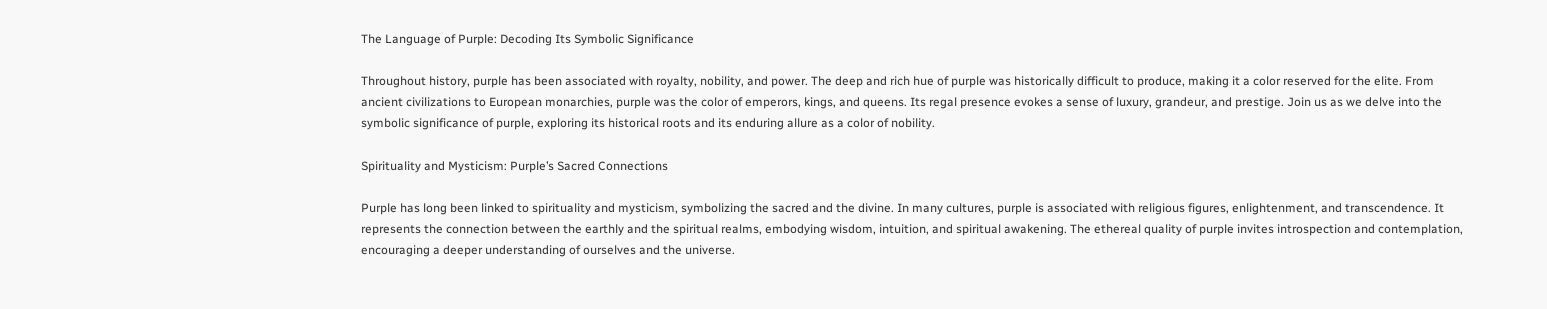The Language of Purple: Decoding Its Symbolic Significance

Throughout history, purple has been associated with royalty, nobility, and power. The deep and rich hue of purple was historically difficult to produce, making it a color reserved for the elite. From ancient civilizations to European monarchies, purple was the color of emperors, kings, and queens. Its regal presence evokes a sense of luxury, grandeur, and prestige. Join us as we delve into the symbolic significance of purple, exploring its historical roots and its enduring allure as a color of nobility.

Spirituality and Mysticism: Purple’s Sacred Connections

Purple has long been linked to spirituality and mysticism, symbolizing the sacred and the divine. In many cultures, purple is associated with religious figures, enlightenment, and transcendence. It represents the connection between the earthly and the spiritual realms, embodying wisdom, intuition, and spiritual awakening. The ethereal quality of purple invites introspection and contemplation, encouraging a deeper understanding of ourselves and the universe.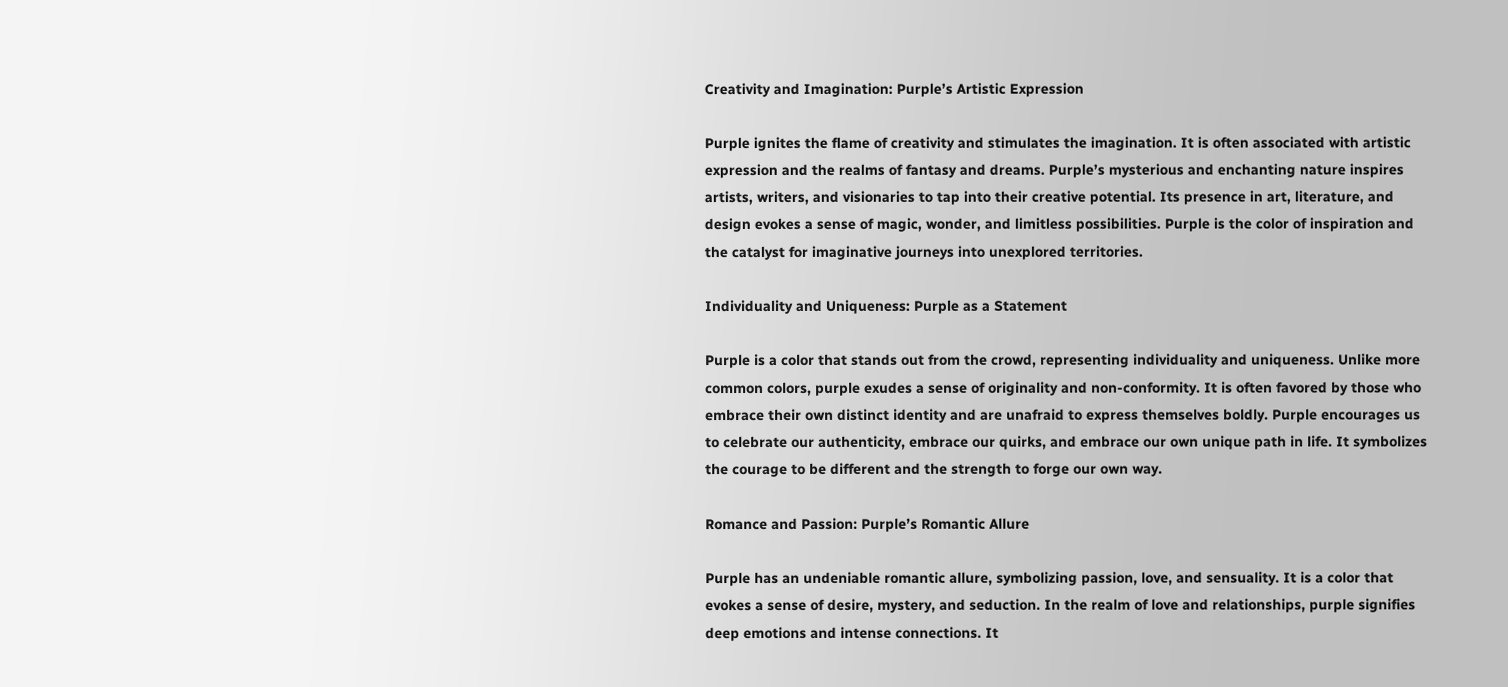Creativity and Imagination: Purple’s Artistic Expression

Purple ignites the flame of creativity and stimulates the imagination. It is often associated with artistic expression and the realms of fantasy and dreams. Purple’s mysterious and enchanting nature inspires artists, writers, and visionaries to tap into their creative potential. Its presence in art, literature, and design evokes a sense of magic, wonder, and limitless possibilities. Purple is the color of inspiration and the catalyst for imaginative journeys into unexplored territories.

Individuality and Uniqueness: Purple as a Statement

Purple is a color that stands out from the crowd, representing individuality and uniqueness. Unlike more common colors, purple exudes a sense of originality and non-conformity. It is often favored by those who embrace their own distinct identity and are unafraid to express themselves boldly. Purple encourages us to celebrate our authenticity, embrace our quirks, and embrace our own unique path in life. It symbolizes the courage to be different and the strength to forge our own way.

Romance and Passion: Purple’s Romantic Allure

Purple has an undeniable romantic allure, symbolizing passion, love, and sensuality. It is a color that evokes a sense of desire, mystery, and seduction. In the realm of love and relationships, purple signifies deep emotions and intense connections. It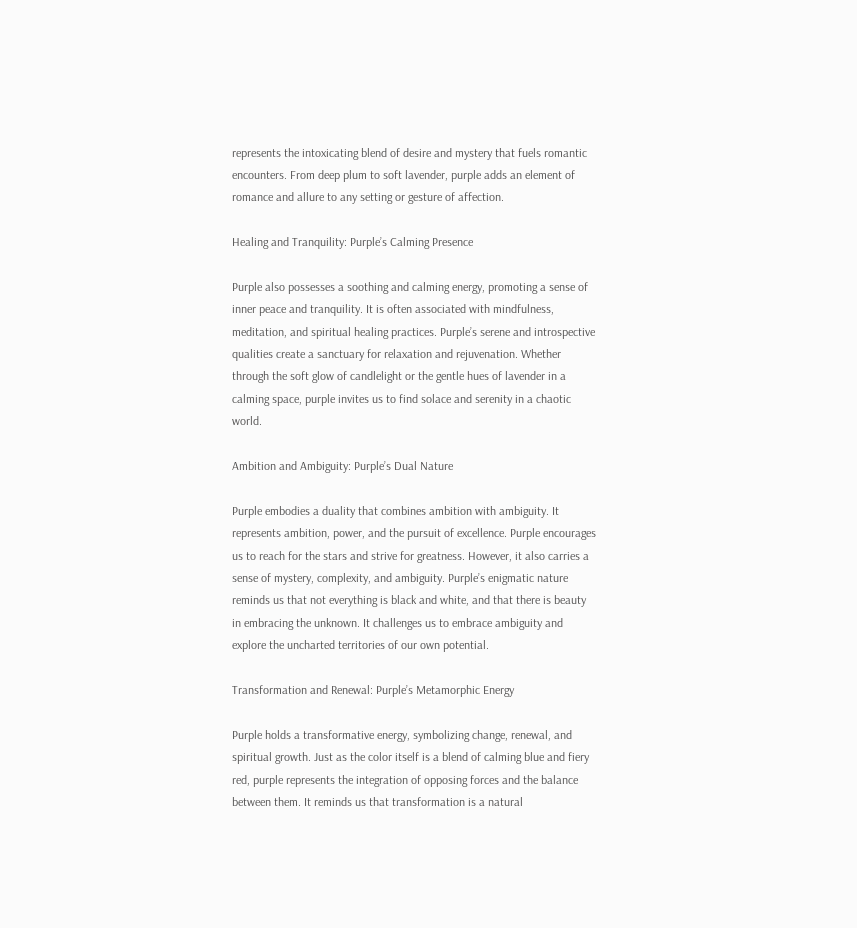represents the intoxicating blend of desire and mystery that fuels romantic encounters. From deep plum to soft lavender, purple adds an element of romance and allure to any setting or gesture of affection.

Healing and Tranquility: Purple’s Calming Presence

Purple also possesses a soothing and calming energy, promoting a sense of inner peace and tranquility. It is often associated with mindfulness, meditation, and spiritual healing practices. Purple’s serene and introspective qualities create a sanctuary for relaxation and rejuvenation. Whether through the soft glow of candlelight or the gentle hues of lavender in a calming space, purple invites us to find solace and serenity in a chaotic world.

Ambition and Ambiguity: Purple’s Dual Nature

Purple embodies a duality that combines ambition with ambiguity. It represents ambition, power, and the pursuit of excellence. Purple encourages us to reach for the stars and strive for greatness. However, it also carries a sense of mystery, complexity, and ambiguity. Purple’s enigmatic nature reminds us that not everything is black and white, and that there is beauty in embracing the unknown. It challenges us to embrace ambiguity and explore the uncharted territories of our own potential.

Transformation and Renewal: Purple’s Metamorphic Energy

Purple holds a transformative energy, symbolizing change, renewal, and spiritual growth. Just as the color itself is a blend of calming blue and fiery red, purple represents the integration of opposing forces and the balance between them. It reminds us that transformation is a natural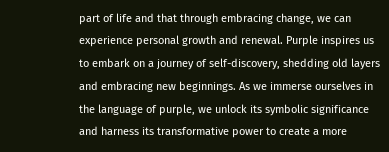part of life and that through embracing change, we can experience personal growth and renewal. Purple inspires us to embark on a journey of self-discovery, shedding old layers and embracing new beginnings. As we immerse ourselves in the language of purple, we unlock its symbolic significance and harness its transformative power to create a more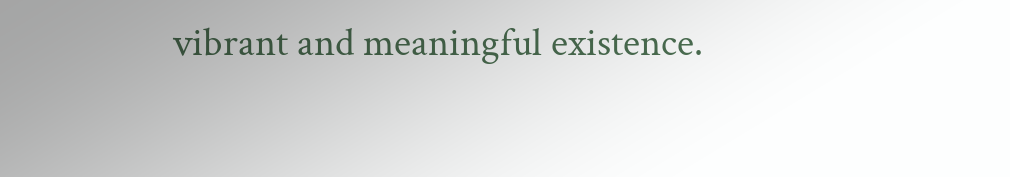vibrant and meaningful existence.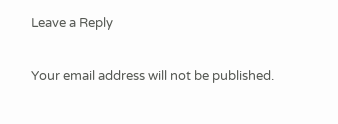Leave a Reply

Your email address will not be published.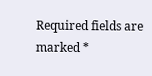Required fields are marked *